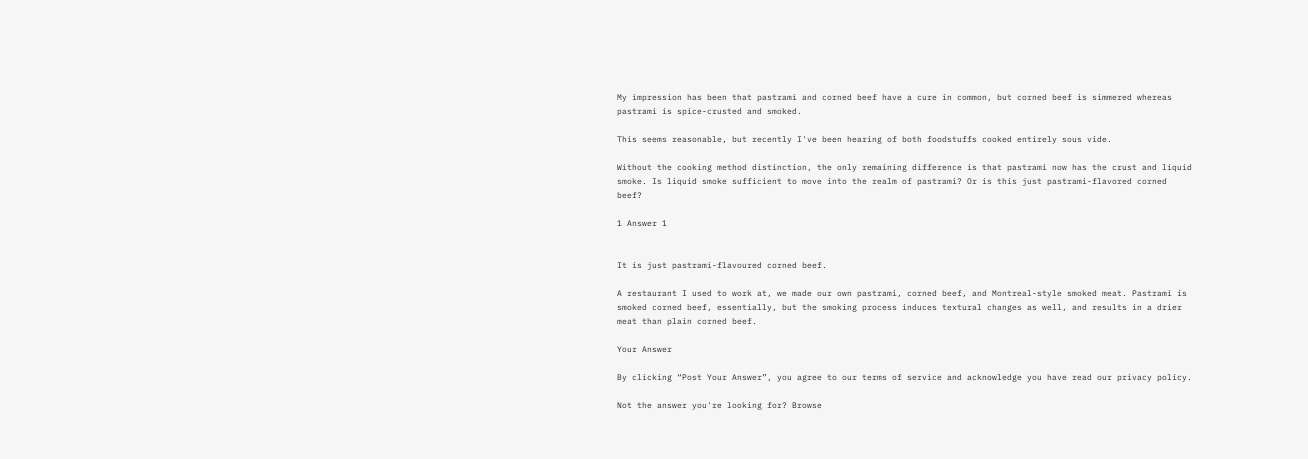My impression has been that pastrami and corned beef have a cure in common, but corned beef is simmered whereas pastrami is spice-crusted and smoked.

This seems reasonable, but recently I've been hearing of both foodstuffs cooked entirely sous vide.

Without the cooking method distinction, the only remaining difference is that pastrami now has the crust and liquid smoke. Is liquid smoke sufficient to move into the realm of pastrami? Or is this just pastrami-flavored corned beef?

1 Answer 1


It is just pastrami-flavoured corned beef.

A restaurant I used to work at, we made our own pastrami, corned beef, and Montreal-style smoked meat. Pastrami is smoked corned beef, essentially, but the smoking process induces textural changes as well, and results in a drier meat than plain corned beef.

Your Answer

By clicking “Post Your Answer”, you agree to our terms of service and acknowledge you have read our privacy policy.

Not the answer you're looking for? Browse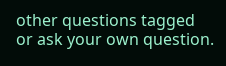other questions tagged or ask your own question.